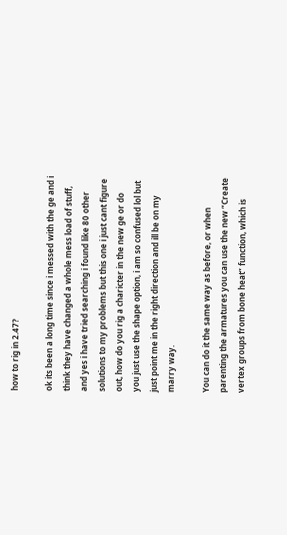how to rig in 2.47?

ok its been a long time since i messed with the ge and i think they have changed a whole mess load of stuff, and yes i have tried searching i found like 80 other solutions to my problems but this one i just cant figure out, how do you rig a charicter in the new ge or do you just use the shape option, i am so confused lol but just point me in the right direction and ill be on my marry way.

You can do it the same way as before, or when parenting the armatures you can use the new “Create vertex groups from bone heat” function, which is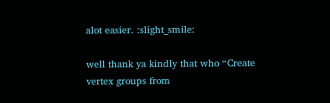alot easier. :slight_smile:

well thank ya kindly that who “Create vertex groups from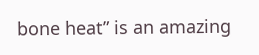bone heat” is an amazing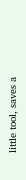little tool, saves a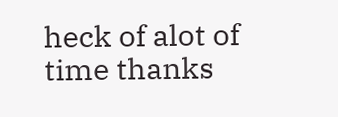heck of alot of time thanks